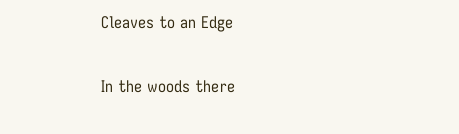Cleaves to an Edge

In the woods there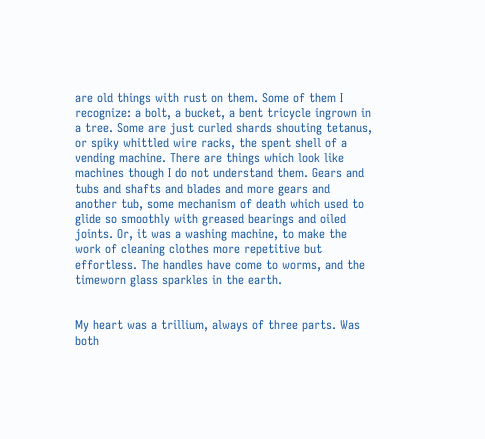are old things with rust on them. Some of them I recognize: a bolt, a bucket, a bent tricycle ingrown in a tree. Some are just curled shards shouting tetanus, or spiky whittled wire racks, the spent shell of a vending machine. There are things which look like machines though I do not understand them. Gears and tubs and shafts and blades and more gears and another tub, some mechanism of death which used to glide so smoothly with greased bearings and oiled joints. Or, it was a washing machine, to make the work of cleaning clothes more repetitive but effortless. The handles have come to worms, and the timeworn glass sparkles in the earth.


My heart was a trillium, always of three parts. Was both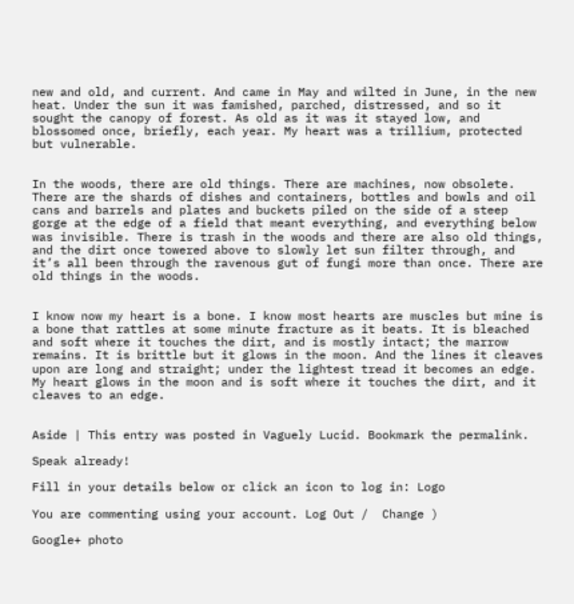new and old, and current. And came in May and wilted in June, in the new heat. Under the sun it was famished, parched, distressed, and so it sought the canopy of forest. As old as it was it stayed low, and blossomed once, briefly, each year. My heart was a trillium, protected but vulnerable.


In the woods, there are old things. There are machines, now obsolete. There are the shards of dishes and containers, bottles and bowls and oil cans and barrels and plates and buckets piled on the side of a steep gorge at the edge of a field that meant everything, and everything below was invisible. There is trash in the woods and there are also old things, and the dirt once towered above to slowly let sun filter through, and it’s all been through the ravenous gut of fungi more than once. There are old things in the woods.


I know now my heart is a bone. I know most hearts are muscles but mine is a bone that rattles at some minute fracture as it beats. It is bleached and soft where it touches the dirt, and is mostly intact; the marrow remains. It is brittle but it glows in the moon. And the lines it cleaves upon are long and straight; under the lightest tread it becomes an edge. My heart glows in the moon and is soft where it touches the dirt, and it cleaves to an edge.


Aside | This entry was posted in Vaguely Lucid. Bookmark the permalink.

Speak already!

Fill in your details below or click an icon to log in: Logo

You are commenting using your account. Log Out /  Change )

Google+ photo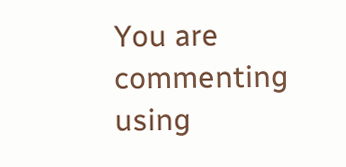You are commenting using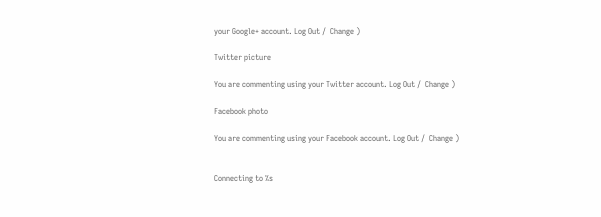your Google+ account. Log Out /  Change )

Twitter picture

You are commenting using your Twitter account. Log Out /  Change )

Facebook photo

You are commenting using your Facebook account. Log Out /  Change )


Connecting to %s